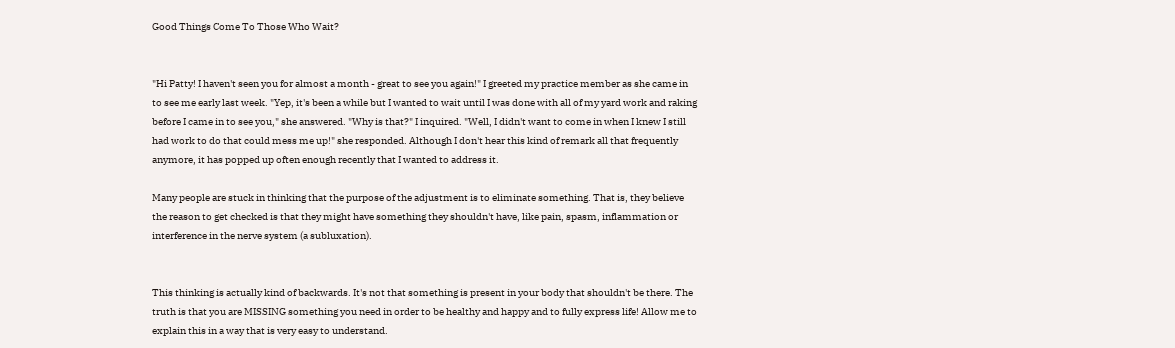Good Things Come To Those Who Wait?


"Hi Patty! I haven't seen you for almost a month - great to see you again!" I greeted my practice member as she came in to see me early last week. "Yep, it's been a while but I wanted to wait until I was done with all of my yard work and raking before I came in to see you," she answered. "Why is that?" I inquired. "Well, I didn't want to come in when I knew I still had work to do that could mess me up!" she responded. Although I don't hear this kind of remark all that frequently anymore, it has popped up often enough recently that I wanted to address it.

Many people are stuck in thinking that the purpose of the adjustment is to eliminate something. That is, they believe the reason to get checked is that they might have something they shouldn't have, like pain, spasm, inflammation or interference in the nerve system (a subluxation).


This thinking is actually kind of backwards. It's not that something is present in your body that shouldn't be there. The truth is that you are MISSING something you need in order to be healthy and happy and to fully express life! Allow me to explain this in a way that is very easy to understand.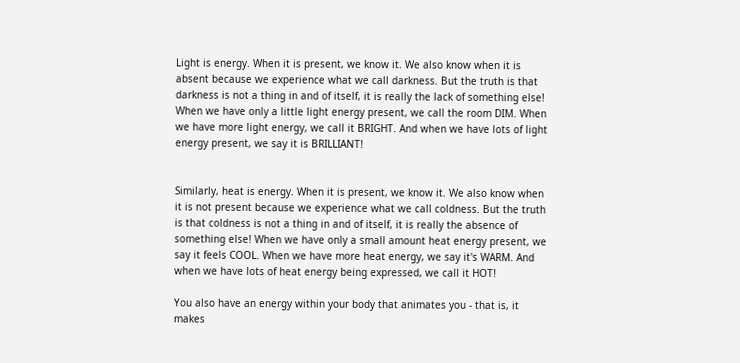Light is energy. When it is present, we know it. We also know when it is absent because we experience what we call darkness. But the truth is that darkness is not a thing in and of itself, it is really the lack of something else! When we have only a little light energy present, we call the room DIM. When we have more light energy, we call it BRIGHT. And when we have lots of light energy present, we say it is BRILLIANT!


Similarly, heat is energy. When it is present, we know it. We also know when it is not present because we experience what we call coldness. But the truth is that coldness is not a thing in and of itself, it is really the absence of something else! When we have only a small amount heat energy present, we say it feels COOL. When we have more heat energy, we say it's WARM. And when we have lots of heat energy being expressed, we call it HOT!

You also have an energy within your body that animates you - that is, it makes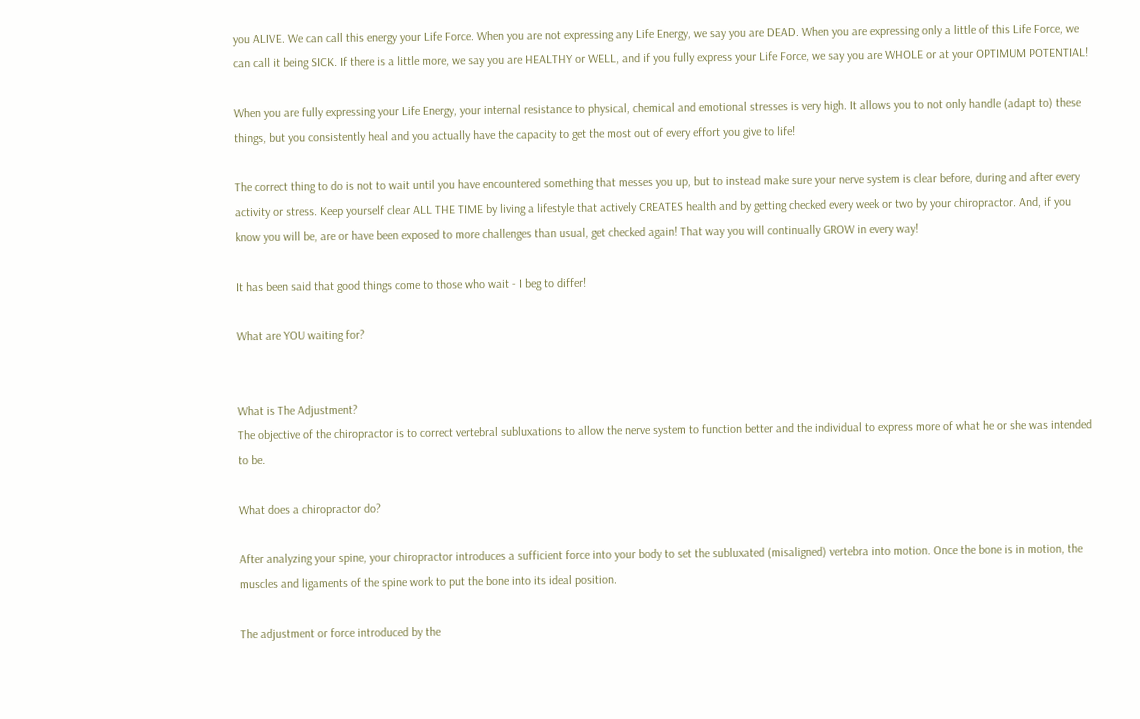you ALIVE. We can call this energy your Life Force. When you are not expressing any Life Energy, we say you are DEAD. When you are expressing only a little of this Life Force, we can call it being SICK. If there is a little more, we say you are HEALTHY or WELL, and if you fully express your Life Force, we say you are WHOLE or at your OPTIMUM POTENTIAL!

When you are fully expressing your Life Energy, your internal resistance to physical, chemical and emotional stresses is very high. It allows you to not only handle (adapt to) these things, but you consistently heal and you actually have the capacity to get the most out of every effort you give to life!

The correct thing to do is not to wait until you have encountered something that messes you up, but to instead make sure your nerve system is clear before, during and after every activity or stress. Keep yourself clear ALL THE TIME by living a lifestyle that actively CREATES health and by getting checked every week or two by your chiropractor. And, if you know you will be, are or have been exposed to more challenges than usual, get checked again! That way you will continually GROW in every way!

It has been said that good things come to those who wait - I beg to differ!

What are YOU waiting for?


What is The Adjustment?
The objective of the chiropractor is to correct vertebral subluxations to allow the nerve system to function better and the individual to express more of what he or she was intended to be.

What does a chiropractor do?

After analyzing your spine, your chiropractor introduces a sufficient force into your body to set the subluxated (misaligned) vertebra into motion. Once the bone is in motion, the muscles and ligaments of the spine work to put the bone into its ideal position.

The adjustment or force introduced by the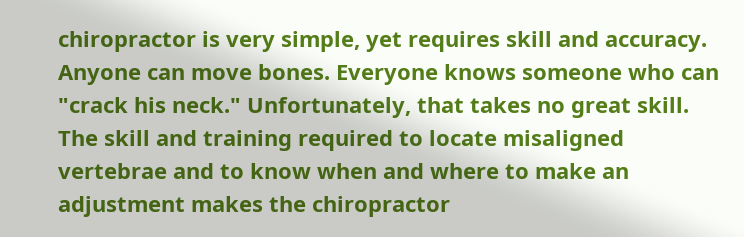chiropractor is very simple, yet requires skill and accuracy. Anyone can move bones. Everyone knows someone who can "crack his neck." Unfortunately, that takes no great skill. The skill and training required to locate misaligned vertebrae and to know when and where to make an adjustment makes the chiropractor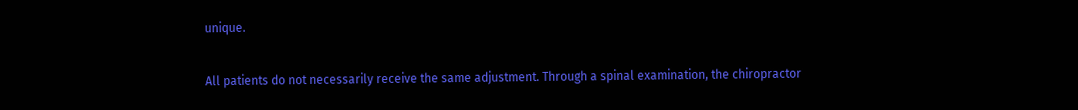unique.

All patients do not necessarily receive the same adjustment. Through a spinal examination, the chiropractor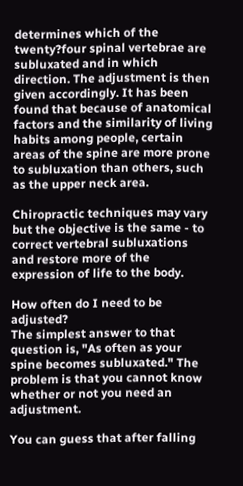determines which of the twenty?four spinal vertebrae are subluxated and in which direction. The adjustment is then given accordingly. It has been found that because of anatomical factors and the similarity of living habits among people, certain areas of the spine are more prone to subluxation than others, such as the upper neck area.

Chiropractic techniques may vary but the objective is the same - to correct vertebral subluxations and restore more of the expression of life to the body.

How often do I need to be adjusted?
The simplest answer to that question is, "As often as your spine becomes subluxated." The problem is that you cannot know whether or not you need an adjustment.

You can guess that after falling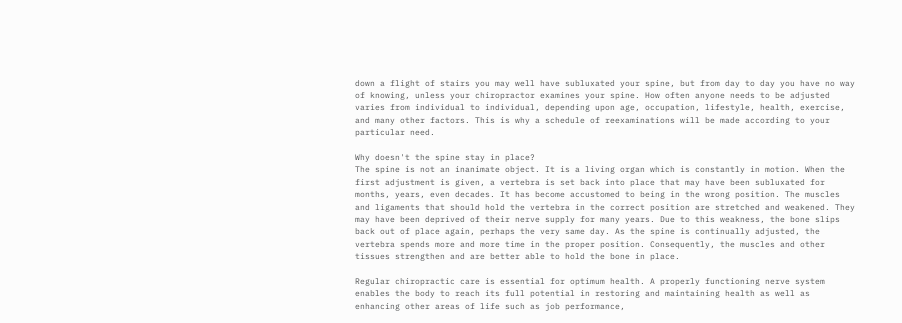down a flight of stairs you may well have subluxated your spine, but from day to day you have no way of knowing, unless your chiropractor examines your spine. How often anyone needs to be adjusted varies from individual to individual, depending upon age, occupation, lifestyle, health, exercise, and many other factors. This is why a schedule of reexaminations will be made according to your particular need.

Why doesn't the spine stay in place?
The spine is not an inanimate object. It is a living organ which is constantly in motion. When the first adjustment is given, a vertebra is set back into place that may have been subluxated for months, years, even decades. It has become accustomed to being in the wrong position. The muscles and ligaments that should hold the vertebra in the correct position are stretched and weakened. They may have been deprived of their nerve supply for many years. Due to this weakness, the bone slips back out of place again, perhaps the very same day. As the spine is continually adjusted, the vertebra spends more and more time in the proper position. Consequently, the muscles and other tissues strengthen and are better able to hold the bone in place.

Regular chiropractic care is essential for optimum health. A properly functioning nerve system enables the body to reach its full potential in restoring and maintaining health as well as enhancing other areas of life such as job performance,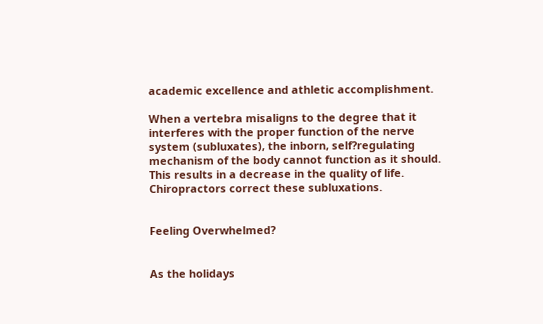academic excellence and athletic accomplishment.

When a vertebra misaligns to the degree that it interferes with the proper function of the nerve system (subluxates), the inborn, self?regulating mechanism of the body cannot function as it should. This results in a decrease in the quality of life. Chiropractors correct these subluxations.


Feeling Overwhelmed?


As the holidays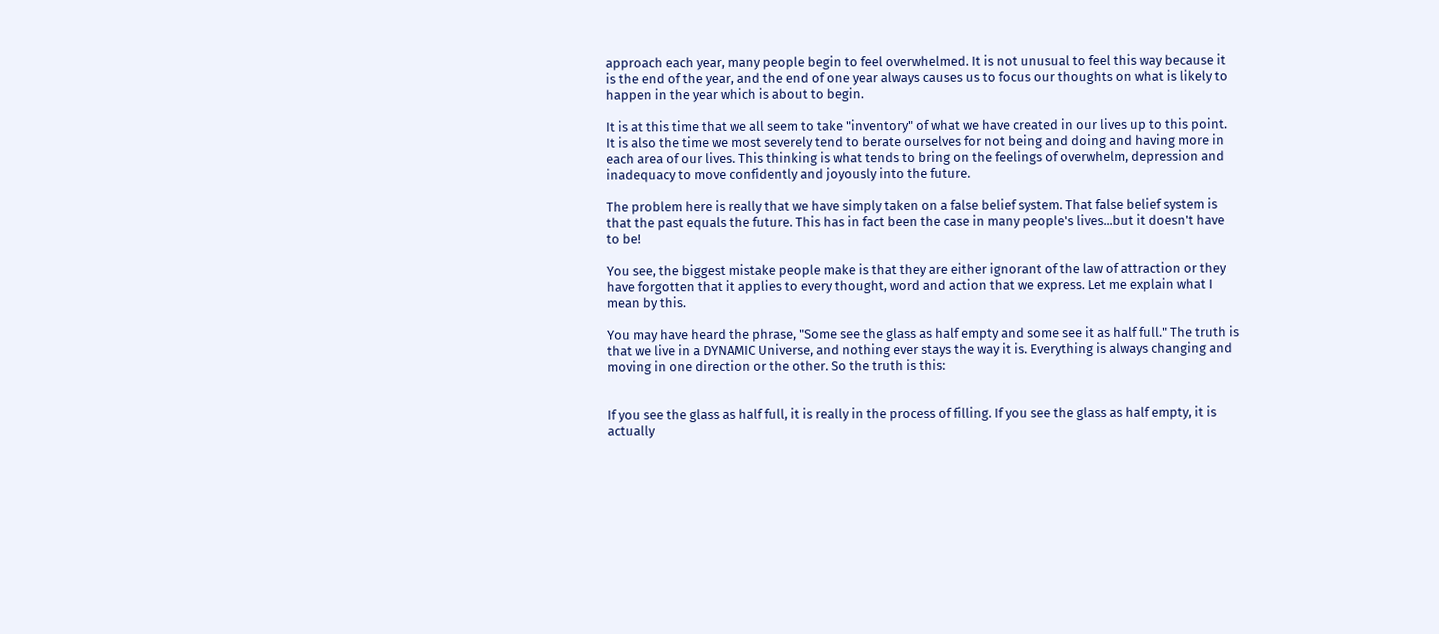approach each year, many people begin to feel overwhelmed. It is not unusual to feel this way because it is the end of the year, and the end of one year always causes us to focus our thoughts on what is likely to happen in the year which is about to begin.

It is at this time that we all seem to take "inventory" of what we have created in our lives up to this point. It is also the time we most severely tend to berate ourselves for not being and doing and having more in each area of our lives. This thinking is what tends to bring on the feelings of overwhelm, depression and inadequacy to move confidently and joyously into the future.

The problem here is really that we have simply taken on a false belief system. That false belief system is that the past equals the future. This has in fact been the case in many people's lives...but it doesn't have to be!

You see, the biggest mistake people make is that they are either ignorant of the law of attraction or they have forgotten that it applies to every thought, word and action that we express. Let me explain what I mean by this.

You may have heard the phrase, "Some see the glass as half empty and some see it as half full." The truth is that we live in a DYNAMIC Universe, and nothing ever stays the way it is. Everything is always changing and moving in one direction or the other. So the truth is this:


If you see the glass as half full, it is really in the process of filling. If you see the glass as half empty, it is actually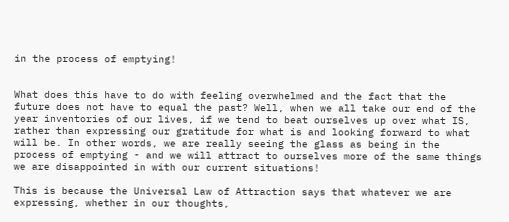in the process of emptying!


What does this have to do with feeling overwhelmed and the fact that the future does not have to equal the past? Well, when we all take our end of the year inventories of our lives, if we tend to beat ourselves up over what IS, rather than expressing our gratitude for what is and looking forward to what will be. In other words, we are really seeing the glass as being in the process of emptying - and we will attract to ourselves more of the same things we are disappointed in with our current situations!

This is because the Universal Law of Attraction says that whatever we are expressing, whether in our thoughts,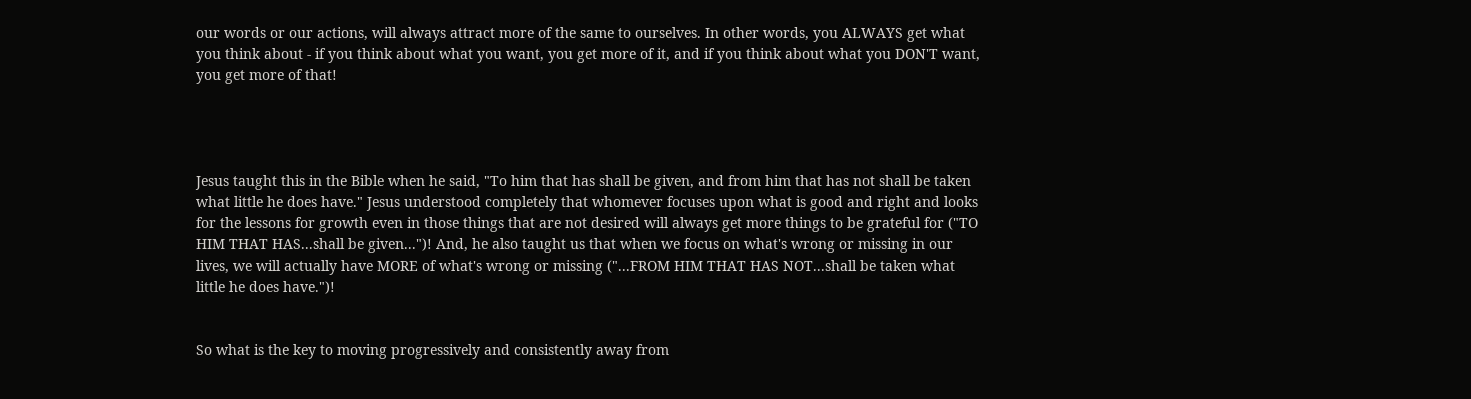our words or our actions, will always attract more of the same to ourselves. In other words, you ALWAYS get what you think about - if you think about what you want, you get more of it, and if you think about what you DON'T want, you get more of that!




Jesus taught this in the Bible when he said, "To him that has shall be given, and from him that has not shall be taken what little he does have." Jesus understood completely that whomever focuses upon what is good and right and looks for the lessons for growth even in those things that are not desired will always get more things to be grateful for ("TO HIM THAT HAS...shall be given...")! And, he also taught us that when we focus on what's wrong or missing in our lives, we will actually have MORE of what's wrong or missing ("...FROM HIM THAT HAS NOT...shall be taken what little he does have.")!


So what is the key to moving progressively and consistently away from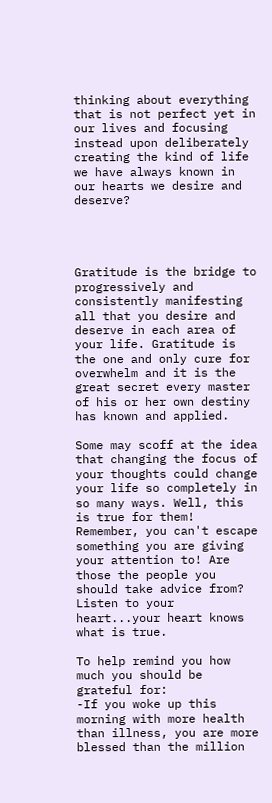thinking about everything that is not perfect yet in our lives and focusing instead upon deliberately creating the kind of life we have always known in our hearts we desire and deserve?




Gratitude is the bridge to progressively and consistently manifesting all that you desire and deserve in each area of your life. Gratitude is the one and only cure for overwhelm and it is the great secret every master of his or her own destiny has known and applied.

Some may scoff at the idea that changing the focus of your thoughts could change your life so completely in so many ways. Well, this is true for them! Remember, you can't escape something you are giving your attention to! Are those the people you should take advice from? Listen to your heart...your heart knows what is true.

To help remind you how much you should be grateful for:
-If you woke up this morning with more health than illness, you are more blessed than the million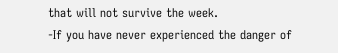that will not survive the week.
-If you have never experienced the danger of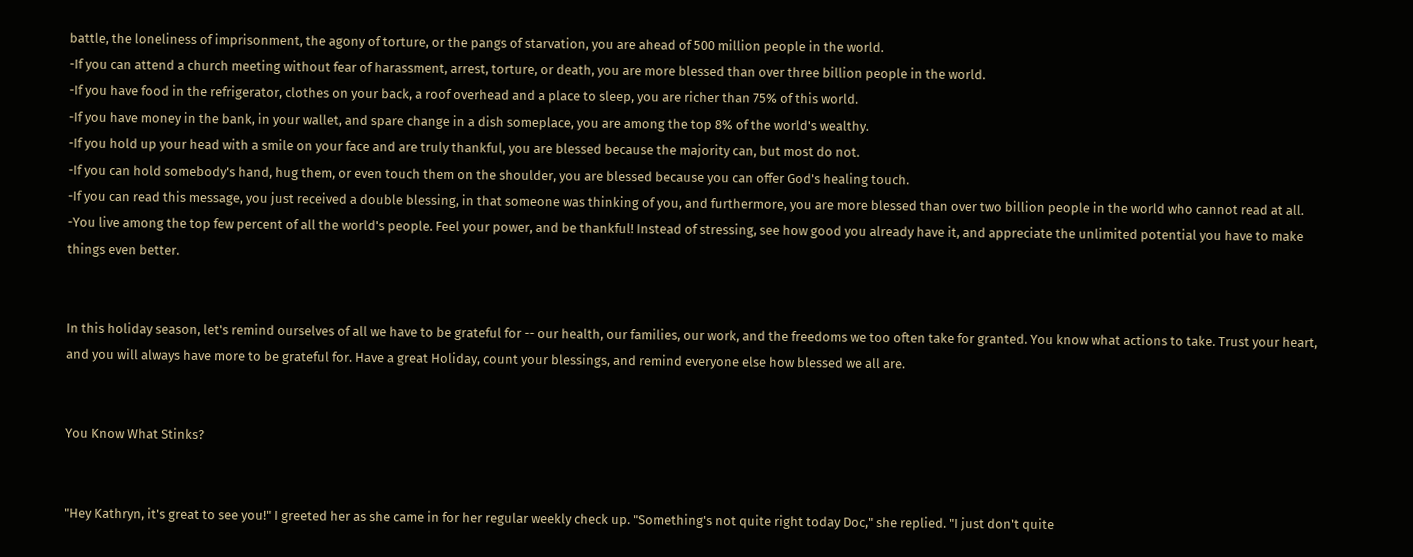battle, the loneliness of imprisonment, the agony of torture, or the pangs of starvation, you are ahead of 500 million people in the world.
-If you can attend a church meeting without fear of harassment, arrest, torture, or death, you are more blessed than over three billion people in the world.
-If you have food in the refrigerator, clothes on your back, a roof overhead and a place to sleep, you are richer than 75% of this world.
-If you have money in the bank, in your wallet, and spare change in a dish someplace, you are among the top 8% of the world's wealthy.
-If you hold up your head with a smile on your face and are truly thankful, you are blessed because the majority can, but most do not.
-If you can hold somebody's hand, hug them, or even touch them on the shoulder, you are blessed because you can offer God's healing touch.
-If you can read this message, you just received a double blessing, in that someone was thinking of you, and furthermore, you are more blessed than over two billion people in the world who cannot read at all.
-You live among the top few percent of all the world's people. Feel your power, and be thankful! Instead of stressing, see how good you already have it, and appreciate the unlimited potential you have to make things even better.


In this holiday season, let's remind ourselves of all we have to be grateful for -- our health, our families, our work, and the freedoms we too often take for granted. You know what actions to take. Trust your heart, and you will always have more to be grateful for. Have a great Holiday, count your blessings, and remind everyone else how blessed we all are.


You Know What Stinks?


"Hey Kathryn, it's great to see you!" I greeted her as she came in for her regular weekly check up. "Something's not quite right today Doc," she replied. "I just don't quite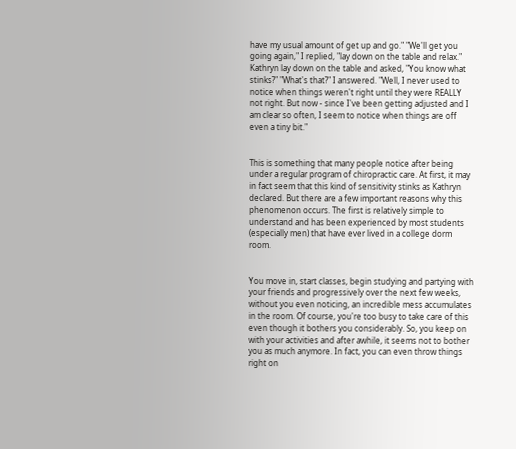have my usual amount of get up and go." "We'll get you going again," I replied, "lay down on the table and relax." Kathryn lay down on the table and asked, "You know what stinks?" "What's that?" I answered. "Well, I never used to notice when things weren't right until they were REALLY not right. But now - since I've been getting adjusted and I am clear so often, I seem to notice when things are off even a tiny bit."


This is something that many people notice after being under a regular program of chiropractic care. At first, it may in fact seem that this kind of sensitivity stinks as Kathryn declared. But there are a few important reasons why this phenomenon occurs. The first is relatively simple to understand and has been experienced by most students (especially men) that have ever lived in a college dorm room.


You move in, start classes, begin studying and partying with your friends and progressively over the next few weeks, without you even noticing, an incredible mess accumulates in the room. Of course, you're too busy to take care of this even though it bothers you considerably. So, you keep on with your activities and after awhile, it seems not to bother you as much anymore. In fact, you can even throw things right on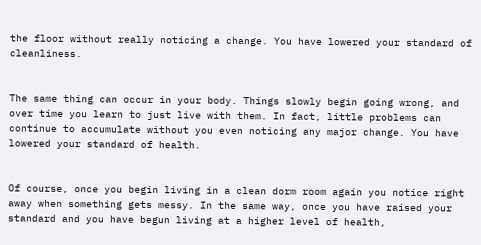the floor without really noticing a change. You have lowered your standard of cleanliness.


The same thing can occur in your body. Things slowly begin going wrong, and over time you learn to just live with them. In fact, little problems can continue to accumulate without you even noticing any major change. You have lowered your standard of health.


Of course, once you begin living in a clean dorm room again you notice right away when something gets messy. In the same way, once you have raised your standard and you have begun living at a higher level of health,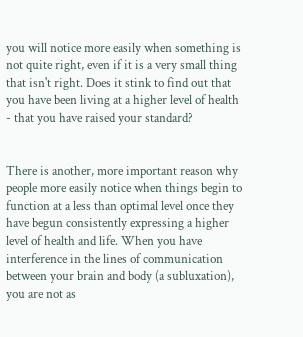you will notice more easily when something is not quite right, even if it is a very small thing that isn't right. Does it stink to find out that you have been living at a higher level of health - that you have raised your standard?


There is another, more important reason why people more easily notice when things begin to function at a less than optimal level once they have begun consistently expressing a higher level of health and life. When you have interference in the lines of communication between your brain and body (a subluxation), you are not as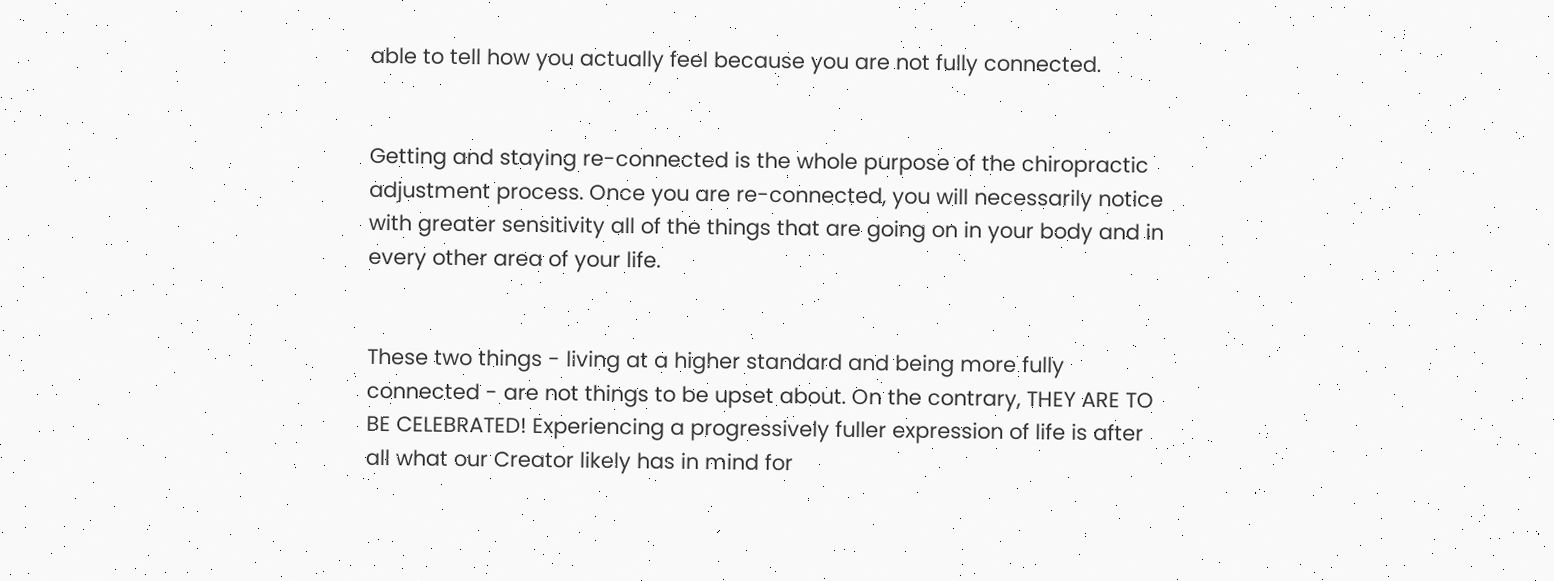able to tell how you actually feel because you are not fully connected.


Getting and staying re-connected is the whole purpose of the chiropractic adjustment process. Once you are re-connected, you will necessarily notice with greater sensitivity all of the things that are going on in your body and in every other area of your life.


These two things - living at a higher standard and being more fully connected - are not things to be upset about. On the contrary, THEY ARE TO BE CELEBRATED! Experiencing a progressively fuller expression of life is after all what our Creator likely has in mind for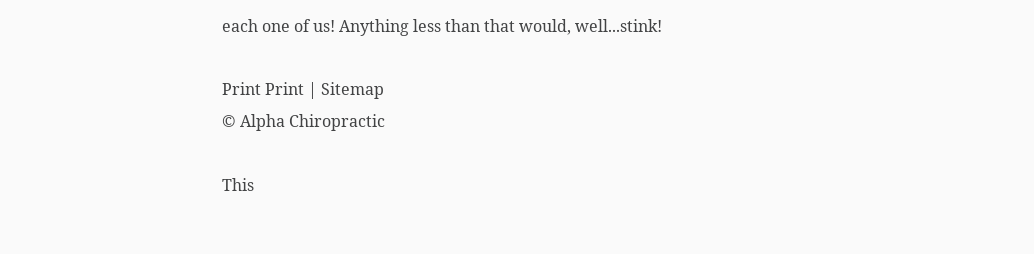each one of us! Anything less than that would, well...stink!

Print Print | Sitemap
© Alpha Chiropractic

This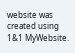website was created using 1&1 MyWebsite.